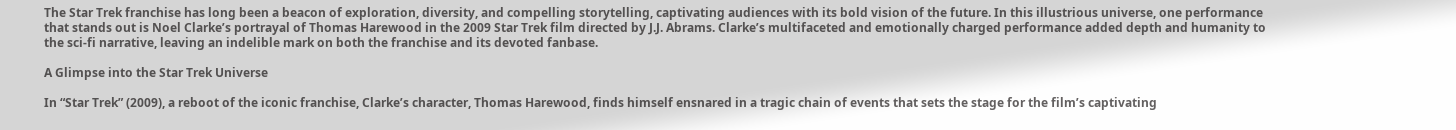The Star Trek franchise has long been a beacon of exploration, diversity, and compelling storytelling, captivating audiences with its bold vision of the future. In this illustrious universe, one performance that stands out is Noel Clarke’s portrayal of Thomas Harewood in the 2009 Star Trek film directed by J.J. Abrams. Clarke’s multifaceted and emotionally charged performance added depth and humanity to the sci-fi narrative, leaving an indelible mark on both the franchise and its devoted fanbase.

A Glimpse into the Star Trek Universe

In “Star Trek” (2009), a reboot of the iconic franchise, Clarke’s character, Thomas Harewood, finds himself ensnared in a tragic chain of events that sets the stage for the film’s captivating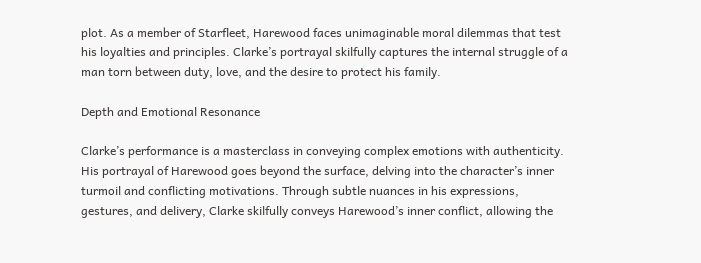plot. As a member of Starfleet, Harewood faces unimaginable moral dilemmas that test his loyalties and principles. Clarke’s portrayal skilfully captures the internal struggle of a man torn between duty, love, and the desire to protect his family.

Depth and Emotional Resonance

Clarke’s performance is a masterclass in conveying complex emotions with authenticity. His portrayal of Harewood goes beyond the surface, delving into the character’s inner turmoil and conflicting motivations. Through subtle nuances in his expressions, gestures, and delivery, Clarke skilfully conveys Harewood’s inner conflict, allowing the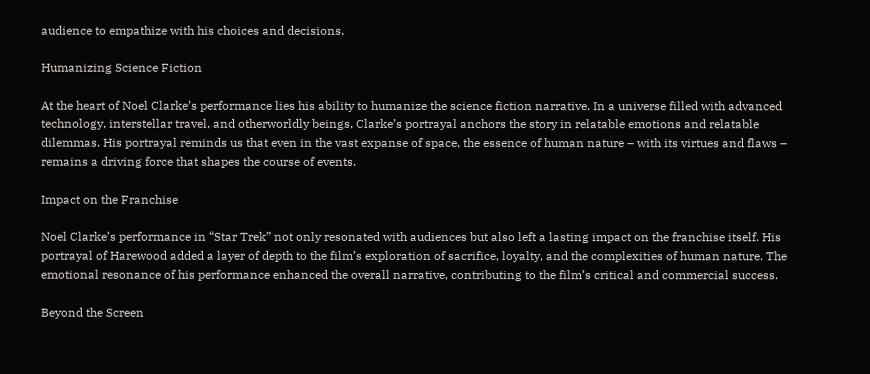audience to empathize with his choices and decisions.

Humanizing Science Fiction

At the heart of Noel Clarke’s performance lies his ability to humanize the science fiction narrative. In a universe filled with advanced technology, interstellar travel, and otherworldly beings, Clarke’s portrayal anchors the story in relatable emotions and relatable dilemmas. His portrayal reminds us that even in the vast expanse of space, the essence of human nature – with its virtues and flaws – remains a driving force that shapes the course of events.

Impact on the Franchise

Noel Clarke’s performance in “Star Trek” not only resonated with audiences but also left a lasting impact on the franchise itself. His portrayal of Harewood added a layer of depth to the film’s exploration of sacrifice, loyalty, and the complexities of human nature. The emotional resonance of his performance enhanced the overall narrative, contributing to the film’s critical and commercial success.

Beyond the Screen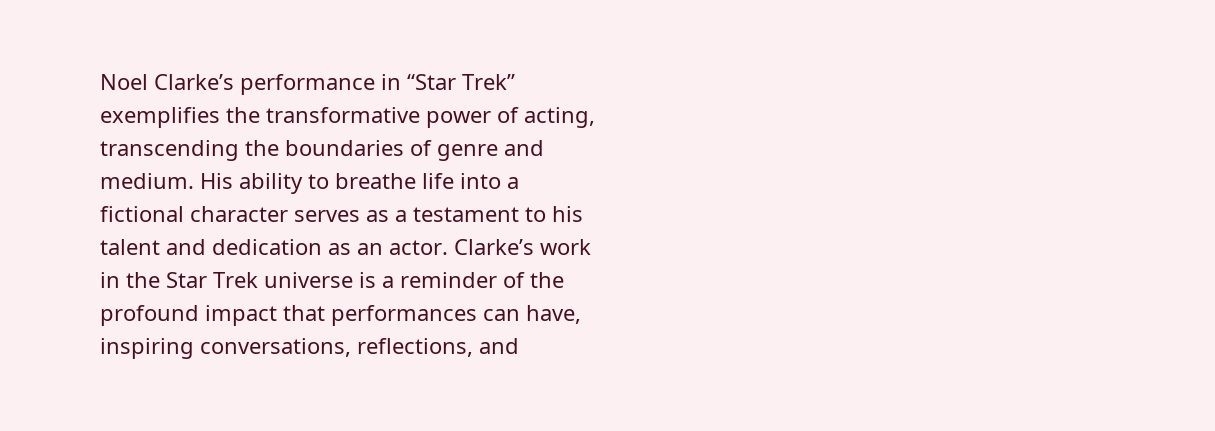Noel Clarke’s performance in “Star Trek” exemplifies the transformative power of acting, transcending the boundaries of genre and medium. His ability to breathe life into a fictional character serves as a testament to his talent and dedication as an actor. Clarke’s work in the Star Trek universe is a reminder of the profound impact that performances can have, inspiring conversations, reflections, and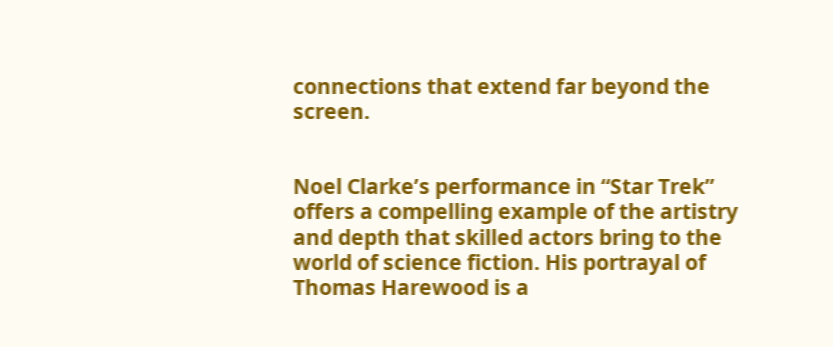connections that extend far beyond the screen.


Noel Clarke’s performance in “Star Trek” offers a compelling example of the artistry and depth that skilled actors bring to the world of science fiction. His portrayal of Thomas Harewood is a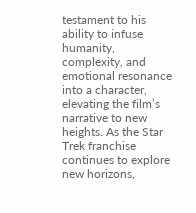testament to his ability to infuse humanity, complexity, and emotional resonance into a character, elevating the film’s narrative to new heights. As the Star Trek franchise continues to explore new horizons,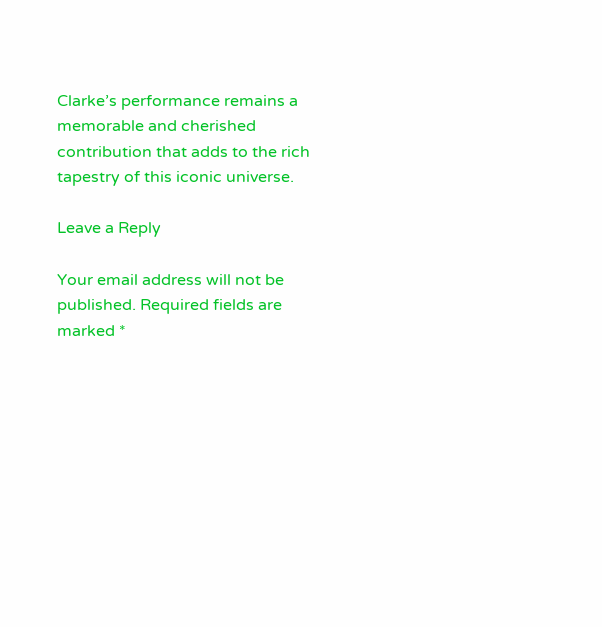Clarke’s performance remains a memorable and cherished contribution that adds to the rich tapestry of this iconic universe.

Leave a Reply

Your email address will not be published. Required fields are marked *